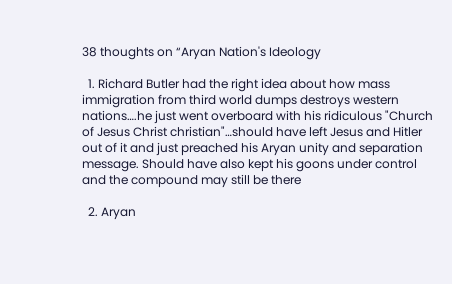38 thoughts on “Aryan Nation's Ideology

  1. Richard Butler had the right idea about how mass immigration from third world dumps destroys western nations….he just went overboard with his ridiculous "Church of Jesus Christ christian"…should have left Jesus and Hitler out of it and just preached his Aryan unity and separation message. Should have also kept his goons under control and the compound may still be there

  2. Aryan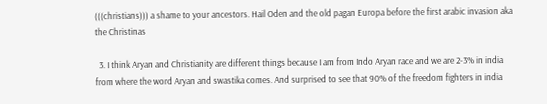(((christians))) a shame to your ancestors. Hail Oden and the old pagan Europa before the first arabic invasion aka the Christinas

  3. I think Aryan and Christianity are different things because I am from Indo Aryan race and we are 2-3% in india from where the word Aryan and swastika comes. And surprised to see that 90% of the freedom fighters in india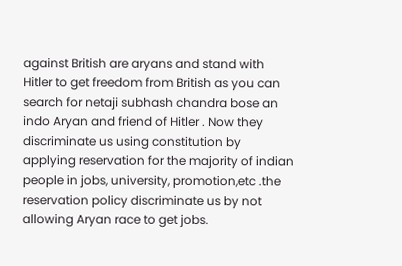against British are aryans and stand with Hitler to get freedom from British as you can search for netaji subhash chandra bose an indo Aryan and friend of Hitler . Now they discriminate us using constitution by applying reservation for the majority of indian people in jobs, university, promotion,etc .the reservation policy discriminate us by not allowing Aryan race to get jobs.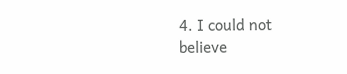4. I could not believe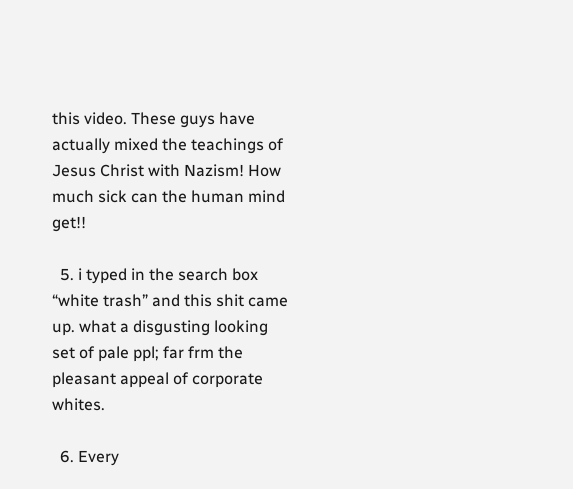this video. These guys have actually mixed the teachings of Jesus Christ with Nazism! How much sick can the human mind get!!

  5. i typed in the search box “white trash” and this shit came up. what a disgusting looking set of pale ppl; far frm the pleasant appeal of corporate whites.

  6. Every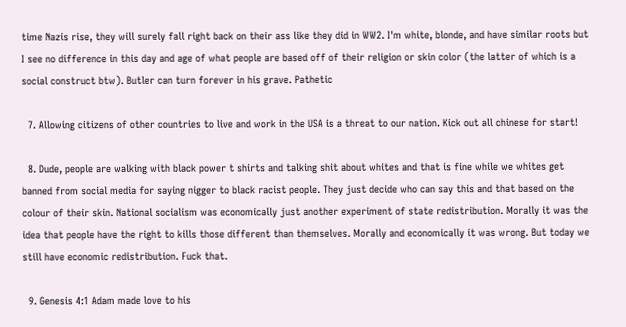time Nazis rise, they will surely fall right back on their ass like they did in WW2. I'm white, blonde, and have similar roots but I see no difference in this day and age of what people are based off of their religion or skin color (the latter of which is a social construct btw). Butler can turn forever in his grave. Pathetic

  7. Allowing citizens of other countries to live and work in the USA is a threat to our nation. Kick out all chinese for start!

  8. Dude, people are walking with black power t shirts and talking shit about whites and that is fine while we whites get banned from social media for saying nigger to black racist people. They just decide who can say this and that based on the colour of their skin. National socialism was economically just another experiment of state redistribution. Morally it was the idea that people have the right to kills those different than themselves. Morally and economically it was wrong. But today we still have economic redistribution. Fuck that.

  9. Genesis 4:1 Adam made love to his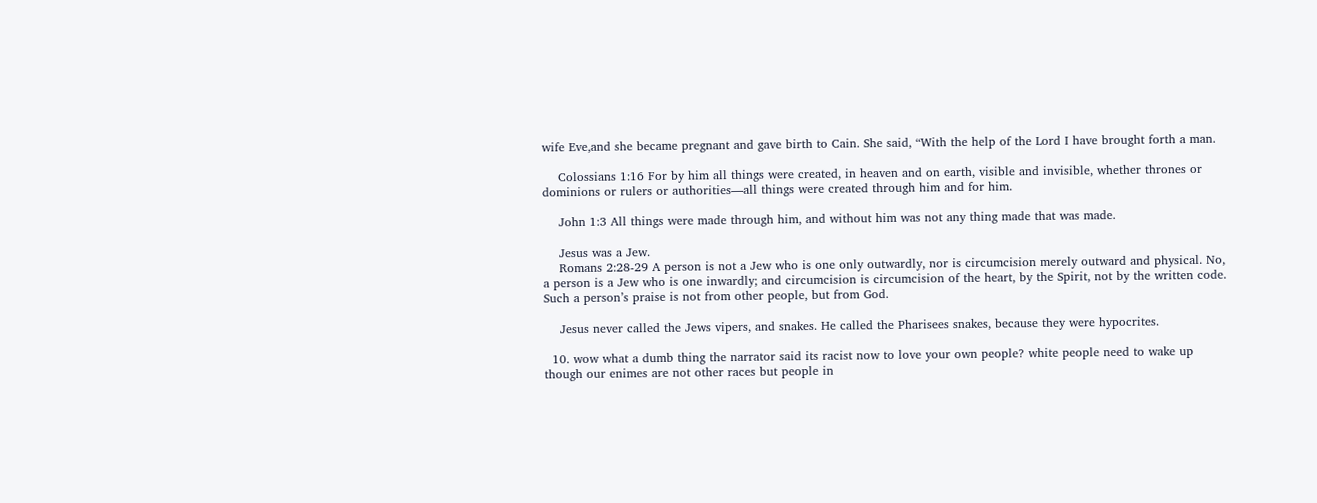wife Eve,and she became pregnant and gave birth to Cain. She said, “With the help of the Lord I have brought forth a man.

    Colossians 1:16 For by him all things were created, in heaven and on earth, visible and invisible, whether thrones or dominions or rulers or authorities—all things were created through him and for him.

    John 1:3 All things were made through him, and without him was not any thing made that was made.

    Jesus was a Jew.
    Romans 2:28-29 A person is not a Jew who is one only outwardly, nor is circumcision merely outward and physical. No, a person is a Jew who is one inwardly; and circumcision is circumcision of the heart, by the Spirit, not by the written code. Such a person’s praise is not from other people, but from God.

    Jesus never called the Jews vipers, and snakes. He called the Pharisees snakes, because they were hypocrites.

  10. wow what a dumb thing the narrator said its racist now to love your own people? white people need to wake up though our enimes are not other races but people in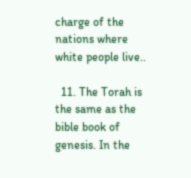charge of the nations where white people live..

  11. The Torah is the same as the bible book of genesis. In the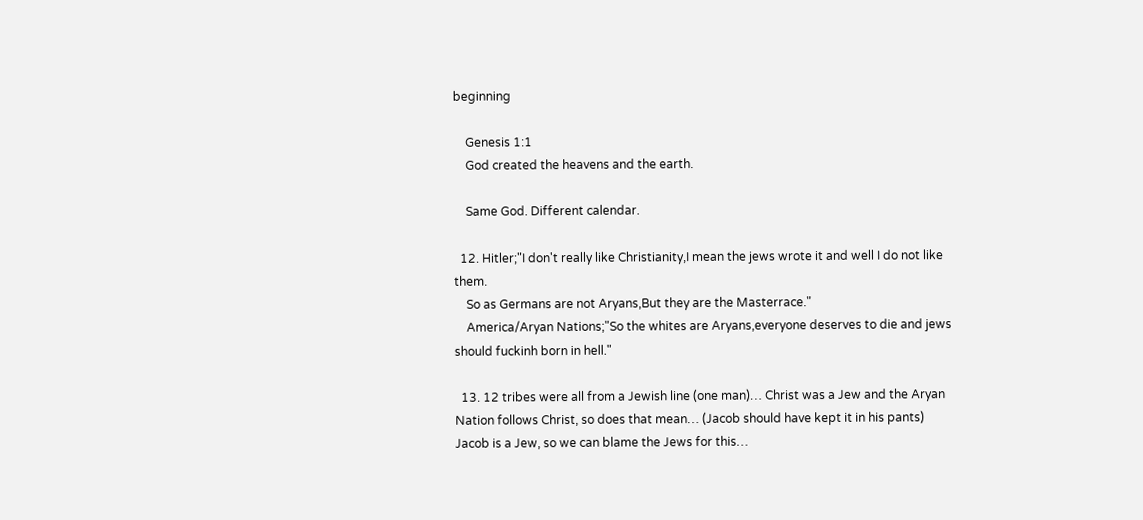beginning

    Genesis 1:1
    God created the heavens and the earth.

    Same God. Different calendar.

  12. Hitler;"I don't really like Christianity,I mean the jews wrote it and well I do not like them.
    So as Germans are not Aryans,But they are the Masterrace."
    America/Aryan Nations;"So the whites are Aryans,everyone deserves to die and jews should fuckinh born in hell."

  13. 12 tribes were all from a Jewish line (one man)… Christ was a Jew and the Aryan Nation follows Christ, so does that mean… (Jacob should have kept it in his pants) Jacob is a Jew, so we can blame the Jews for this…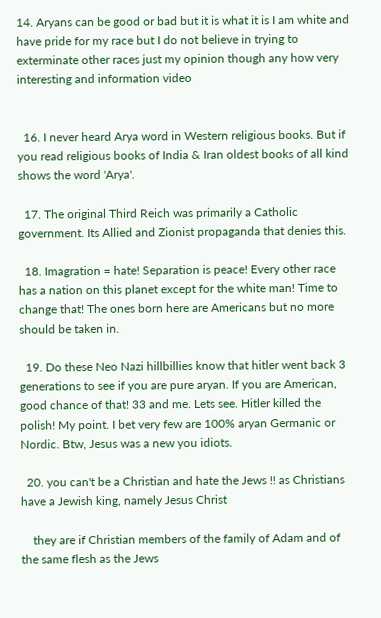14. Aryans can be good or bad but it is what it is I am white and have pride for my race but I do not believe in trying to exterminate other races just my opinion though any how very interesting and information video


  16. I never heard Arya word in Western religious books. But if you read religious books of India & Iran oldest books of all kind shows the word 'Arya'.

  17. The original Third Reich was primarily a Catholic government. Its Allied and Zionist propaganda that denies this.

  18. Imagration = hate! Separation is peace! Every other race has a nation on this planet except for the white man! Time to change that! The ones born here are Americans but no more should be taken in.

  19. Do these Neo Nazi hillbillies know that hitler went back 3 generations to see if you are pure aryan. If you are American, good chance of that! 33 and me. Lets see. Hitler killed the polish! My point. I bet very few are 100% aryan Germanic or Nordic. Btw, Jesus was a new you idiots.

  20. you can't be a Christian and hate the Jews !! as Christians have a Jewish king, namely Jesus Christ

    they are if Christian members of the family of Adam and of the same flesh as the Jews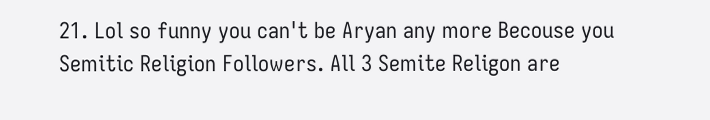21. Lol so funny you can't be Aryan any more Becouse you Semitic Religion Followers. All 3 Semite Religon are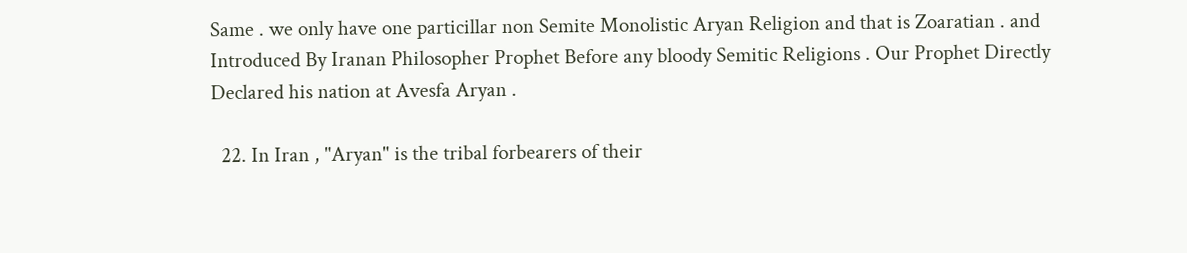Same . we only have one particillar non Semite Monolistic Aryan Religion and that is Zoaratian . and Introduced By Iranan Philosopher Prophet Before any bloody Semitic Religions . Our Prophet Directly Declared his nation at Avesfa Aryan .

  22. In Iran , "Aryan" is the tribal forbearers of their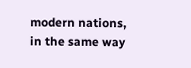modern nations, in the same way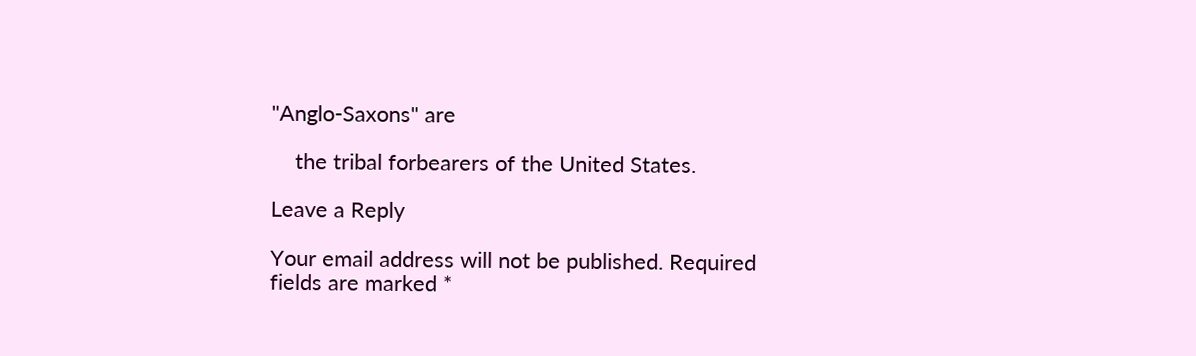"Anglo-Saxons" are

    the tribal forbearers of the United States.

Leave a Reply

Your email address will not be published. Required fields are marked *